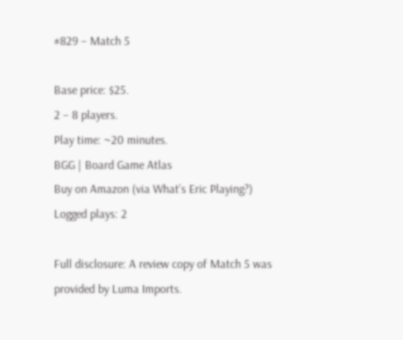#829 – Match 5

Base price: $25.
2 – 8 players.
Play time: ~20 minutes.
BGG | Board Game Atlas
Buy on Amazon (via What’s Eric Playing?)
Logged plays: 2

Full disclosure: A review copy of Match 5 was provided by Luma Imports.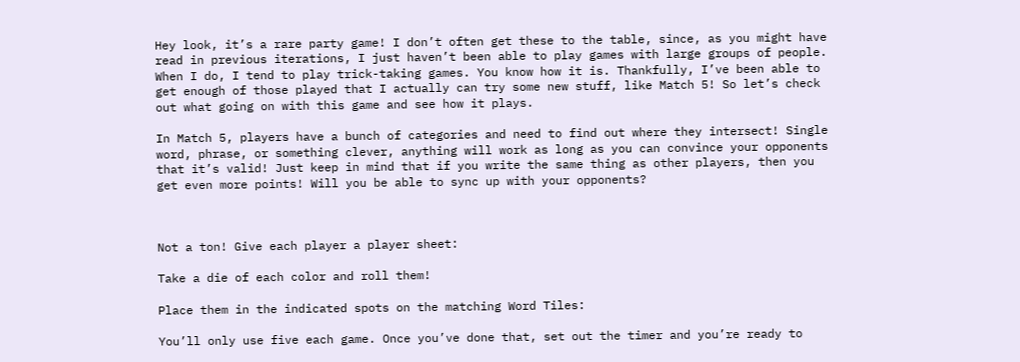Hey look, it’s a rare party game! I don’t often get these to the table, since, as you might have read in previous iterations, I just haven’t been able to play games with large groups of people. When I do, I tend to play trick-taking games. You know how it is. Thankfully, I’ve been able to get enough of those played that I actually can try some new stuff, like Match 5! So let’s check out what going on with this game and see how it plays.

In Match 5, players have a bunch of categories and need to find out where they intersect! Single word, phrase, or something clever, anything will work as long as you can convince your opponents that it’s valid! Just keep in mind that if you write the same thing as other players, then you get even more points! Will you be able to sync up with your opponents?



Not a ton! Give each player a player sheet:

Take a die of each color and roll them!

Place them in the indicated spots on the matching Word Tiles:

You’ll only use five each game. Once you’ve done that, set out the timer and you’re ready to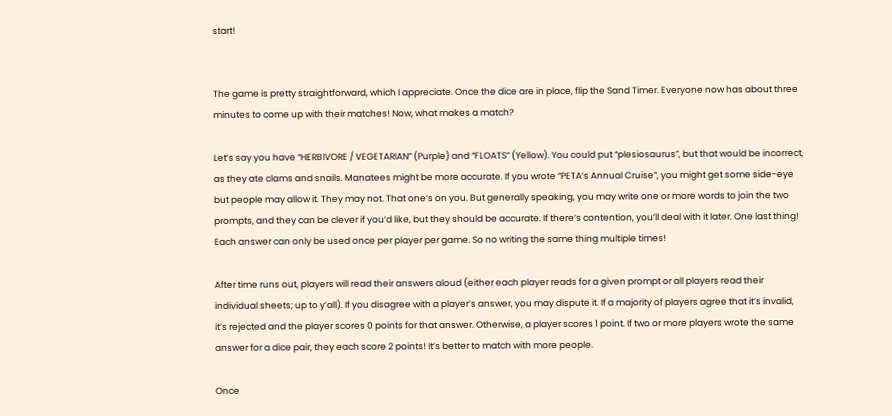start!


The game is pretty straightforward, which I appreciate. Once the dice are in place, flip the Sand Timer. Everyone now has about three minutes to come up with their matches! Now, what makes a match?

Let’s say you have “HERBIVORE / VEGETARIAN” (Purple) and “FLOATS” (Yellow). You could put “plesiosaurus”, but that would be incorrect, as they ate clams and snails. Manatees might be more accurate. If you wrote “PETA’s Annual Cruise”, you might get some side-eye but people may allow it. They may not. That one’s on you. But generally speaking, you may write one or more words to join the two prompts, and they can be clever if you’d like, but they should be accurate. If there’s contention, you’ll deal with it later. One last thing! Each answer can only be used once per player per game. So no writing the same thing multiple times!

After time runs out, players will read their answers aloud (either each player reads for a given prompt or all players read their individual sheets; up to y’all). If you disagree with a player’s answer, you may dispute it. If a majority of players agree that it’s invalid, it’s rejected and the player scores 0 points for that answer. Otherwise, a player scores 1 point. If two or more players wrote the same answer for a dice pair, they each score 2 points! It’s better to match with more people.

Once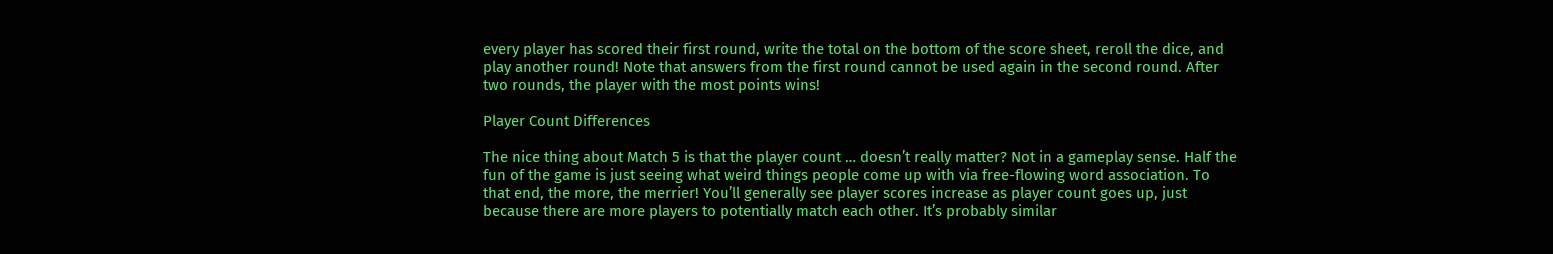every player has scored their first round, write the total on the bottom of the score sheet, reroll the dice, and play another round! Note that answers from the first round cannot be used again in the second round. After two rounds, the player with the most points wins!

Player Count Differences

The nice thing about Match 5 is that the player count … doesn’t really matter? Not in a gameplay sense. Half the fun of the game is just seeing what weird things people come up with via free-flowing word association. To that end, the more, the merrier! You’ll generally see player scores increase as player count goes up, just because there are more players to potentially match each other. It’s probably similar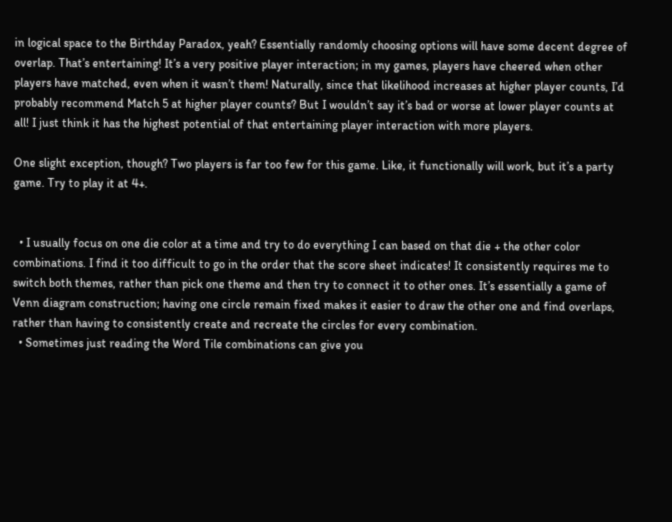in logical space to the Birthday Paradox, yeah? Essentially randomly choosing options will have some decent degree of overlap. That’s entertaining! It’s a very positive player interaction; in my games, players have cheered when other players have matched, even when it wasn’t them! Naturally, since that likelihood increases at higher player counts, I’d probably recommend Match 5 at higher player counts? But I wouldn’t say it’s bad or worse at lower player counts at all! I just think it has the highest potential of that entertaining player interaction with more players.

One slight exception, though? Two players is far too few for this game. Like, it functionally will work, but it’s a party game. Try to play it at 4+.


  • I usually focus on one die color at a time and try to do everything I can based on that die + the other color combinations. I find it too difficult to go in the order that the score sheet indicates! It consistently requires me to switch both themes, rather than pick one theme and then try to connect it to other ones. It’s essentially a game of Venn diagram construction; having one circle remain fixed makes it easier to draw the other one and find overlaps, rather than having to consistently create and recreate the circles for every combination.
  • Sometimes just reading the Word Tile combinations can give you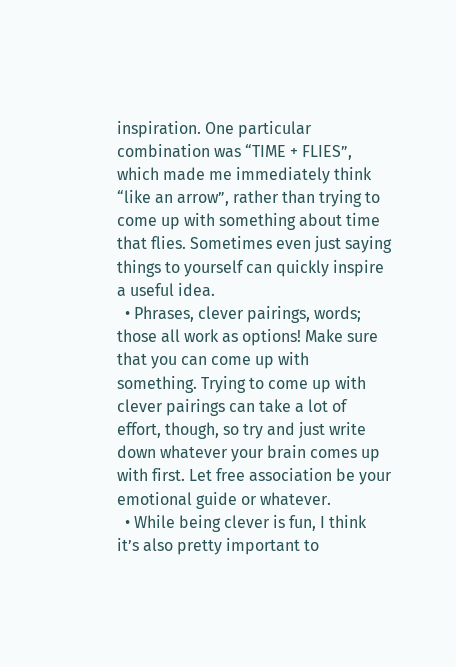inspiration. One particular combination was “TIME + FLIES”, which made me immediately think “like an arrow”, rather than trying to come up with something about time that flies. Sometimes even just saying things to yourself can quickly inspire a useful idea.
  • Phrases, clever pairings, words; those all work as options! Make sure that you can come up with something. Trying to come up with clever pairings can take a lot of effort, though, so try and just write down whatever your brain comes up with first. Let free association be your emotional guide or whatever.
  • While being clever is fun, I think it’s also pretty important to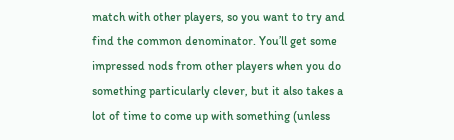match with other players, so you want to try and find the common denominator. You’ll get some impressed nods from other players when you do something particularly clever, but it also takes a lot of time to come up with something (unless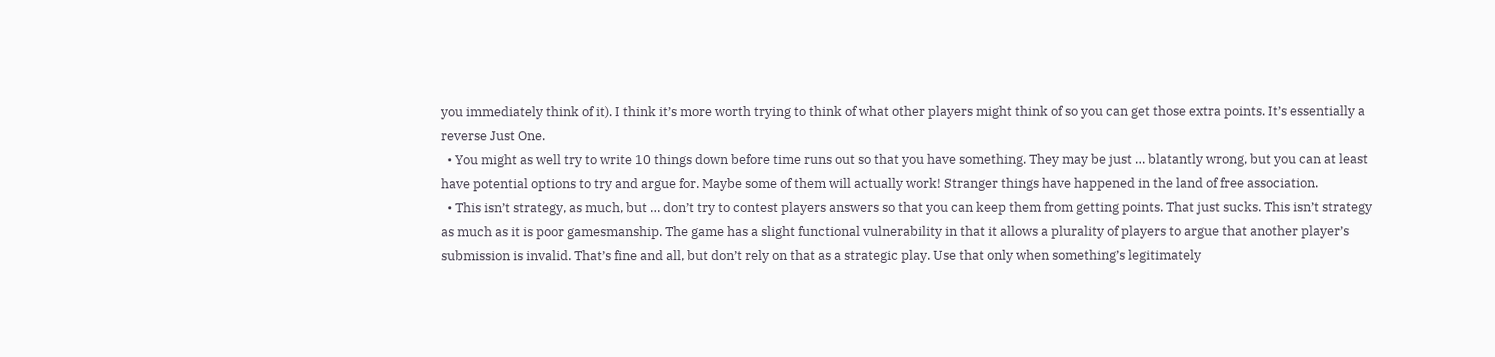you immediately think of it). I think it’s more worth trying to think of what other players might think of so you can get those extra points. It’s essentially a reverse Just One.
  • You might as well try to write 10 things down before time runs out so that you have something. They may be just … blatantly wrong, but you can at least have potential options to try and argue for. Maybe some of them will actually work! Stranger things have happened in the land of free association.
  • This isn’t strategy, as much, but … don’t try to contest players answers so that you can keep them from getting points. That just sucks. This isn’t strategy as much as it is poor gamesmanship. The game has a slight functional vulnerability in that it allows a plurality of players to argue that another player’s submission is invalid. That’s fine and all, but don’t rely on that as a strategic play. Use that only when something’s legitimately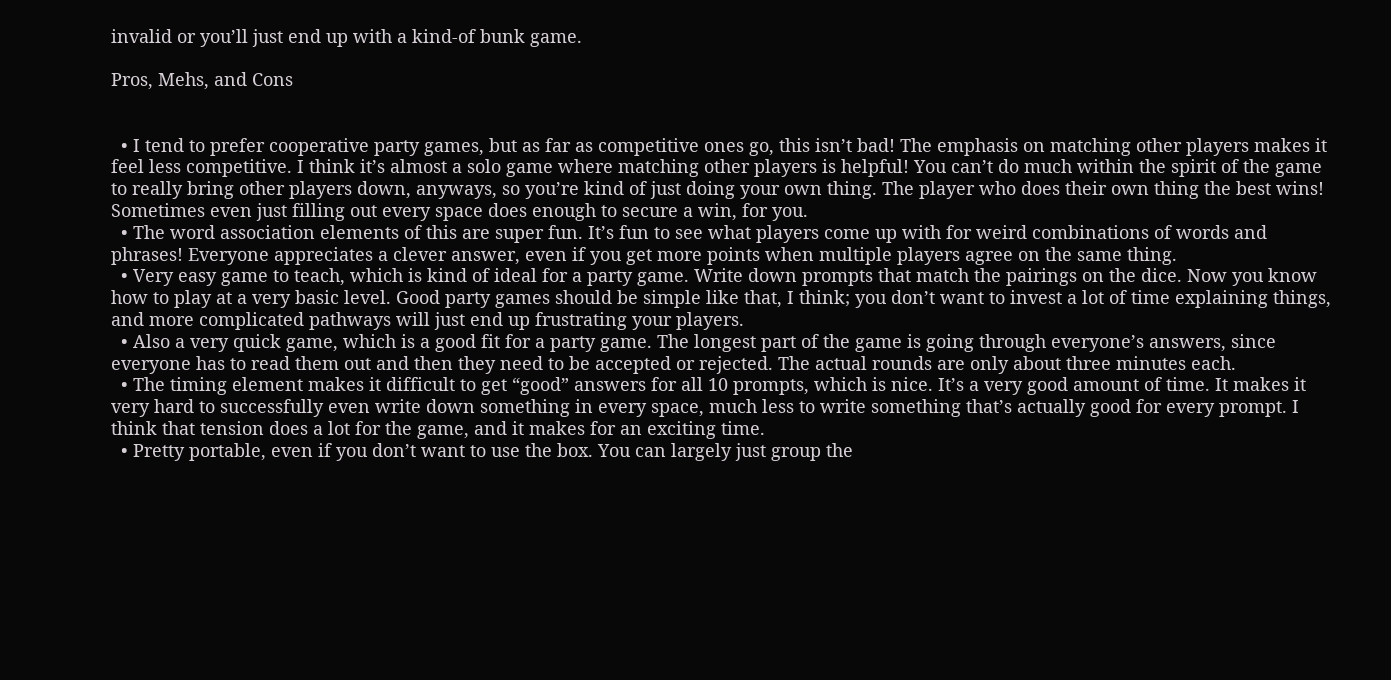invalid or you’ll just end up with a kind-of bunk game.

Pros, Mehs, and Cons


  • I tend to prefer cooperative party games, but as far as competitive ones go, this isn’t bad! The emphasis on matching other players makes it feel less competitive. I think it’s almost a solo game where matching other players is helpful! You can’t do much within the spirit of the game to really bring other players down, anyways, so you’re kind of just doing your own thing. The player who does their own thing the best wins! Sometimes even just filling out every space does enough to secure a win, for you.
  • The word association elements of this are super fun. It’s fun to see what players come up with for weird combinations of words and phrases! Everyone appreciates a clever answer, even if you get more points when multiple players agree on the same thing.
  • Very easy game to teach, which is kind of ideal for a party game. Write down prompts that match the pairings on the dice. Now you know how to play at a very basic level. Good party games should be simple like that, I think; you don’t want to invest a lot of time explaining things, and more complicated pathways will just end up frustrating your players.
  • Also a very quick game, which is a good fit for a party game. The longest part of the game is going through everyone’s answers, since everyone has to read them out and then they need to be accepted or rejected. The actual rounds are only about three minutes each.
  • The timing element makes it difficult to get “good” answers for all 10 prompts, which is nice. It’s a very good amount of time. It makes it very hard to successfully even write down something in every space, much less to write something that’s actually good for every prompt. I think that tension does a lot for the game, and it makes for an exciting time.
  • Pretty portable, even if you don’t want to use the box. You can largely just group the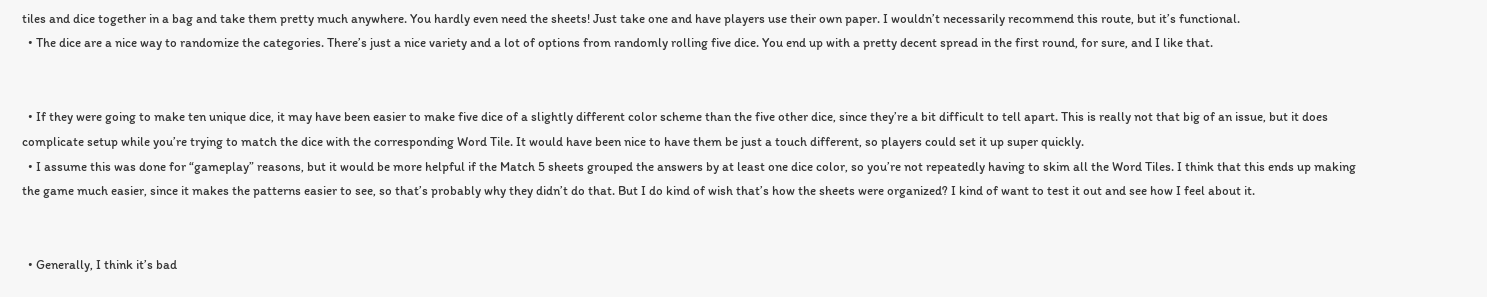tiles and dice together in a bag and take them pretty much anywhere. You hardly even need the sheets! Just take one and have players use their own paper. I wouldn’t necessarily recommend this route, but it’s functional.
  • The dice are a nice way to randomize the categories. There’s just a nice variety and a lot of options from randomly rolling five dice. You end up with a pretty decent spread in the first round, for sure, and I like that.


  • If they were going to make ten unique dice, it may have been easier to make five dice of a slightly different color scheme than the five other dice, since they’re a bit difficult to tell apart. This is really not that big of an issue, but it does complicate setup while you’re trying to match the dice with the corresponding Word Tile. It would have been nice to have them be just a touch different, so players could set it up super quickly.
  • I assume this was done for “gameplay” reasons, but it would be more helpful if the Match 5 sheets grouped the answers by at least one dice color, so you’re not repeatedly having to skim all the Word Tiles. I think that this ends up making the game much easier, since it makes the patterns easier to see, so that’s probably why they didn’t do that. But I do kind of wish that’s how the sheets were organized? I kind of want to test it out and see how I feel about it.


  • Generally, I think it’s bad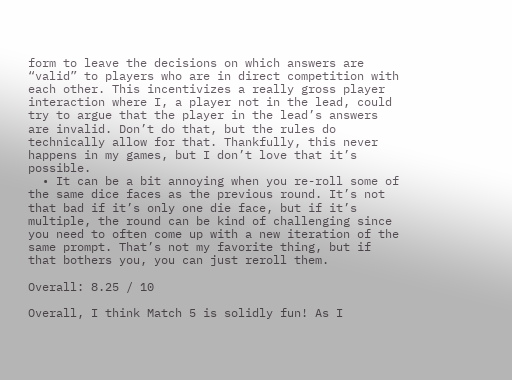form to leave the decisions on which answers are “valid” to players who are in direct competition with each other. This incentivizes a really gross player interaction where I, a player not in the lead, could try to argue that the player in the lead’s answers are invalid. Don’t do that, but the rules do technically allow for that. Thankfully, this never happens in my games, but I don’t love that it’s possible.
  • It can be a bit annoying when you re-roll some of the same dice faces as the previous round. It’s not that bad if it’s only one die face, but if it’s multiple, the round can be kind of challenging since you need to often come up with a new iteration of the same prompt. That’s not my favorite thing, but if that bothers you, you can just reroll them.

Overall: 8.25 / 10

Overall, I think Match 5 is solidly fun! As I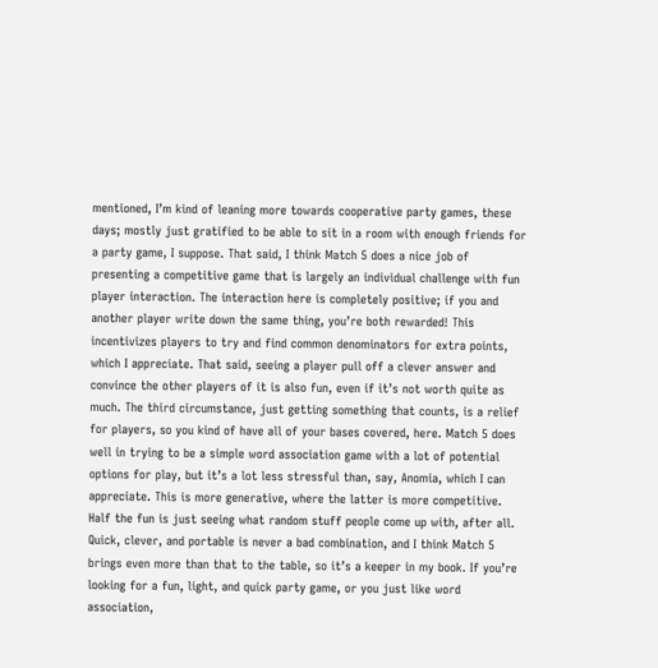mentioned, I’m kind of leaning more towards cooperative party games, these days; mostly just gratified to be able to sit in a room with enough friends for a party game, I suppose. That said, I think Match 5 does a nice job of presenting a competitive game that is largely an individual challenge with fun player interaction. The interaction here is completely positive; if you and another player write down the same thing, you’re both rewarded! This incentivizes players to try and find common denominators for extra points, which I appreciate. That said, seeing a player pull off a clever answer and convince the other players of it is also fun, even if it’s not worth quite as much. The third circumstance, just getting something that counts, is a relief for players, so you kind of have all of your bases covered, here. Match 5 does well in trying to be a simple word association game with a lot of potential options for play, but it’s a lot less stressful than, say, Anomia, which I can appreciate. This is more generative, where the latter is more competitive. Half the fun is just seeing what random stuff people come up with, after all. Quick, clever, and portable is never a bad combination, and I think Match 5 brings even more than that to the table, so it’s a keeper in my book. If you’re looking for a fun, light, and quick party game, or you just like word association,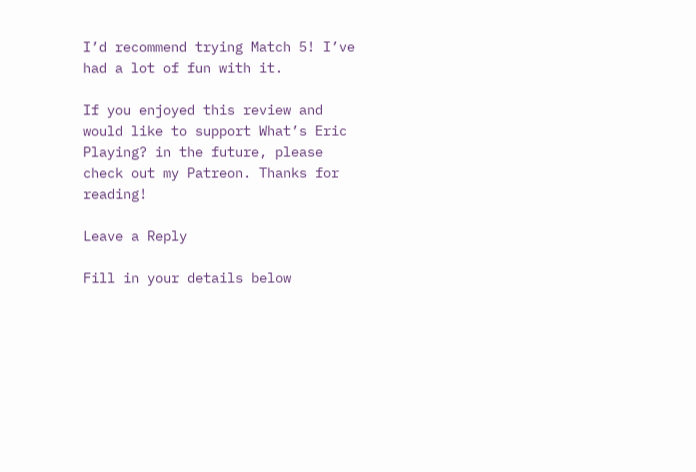I’d recommend trying Match 5! I’ve had a lot of fun with it.

If you enjoyed this review and would like to support What’s Eric Playing? in the future, please check out my Patreon. Thanks for reading!

Leave a Reply

Fill in your details below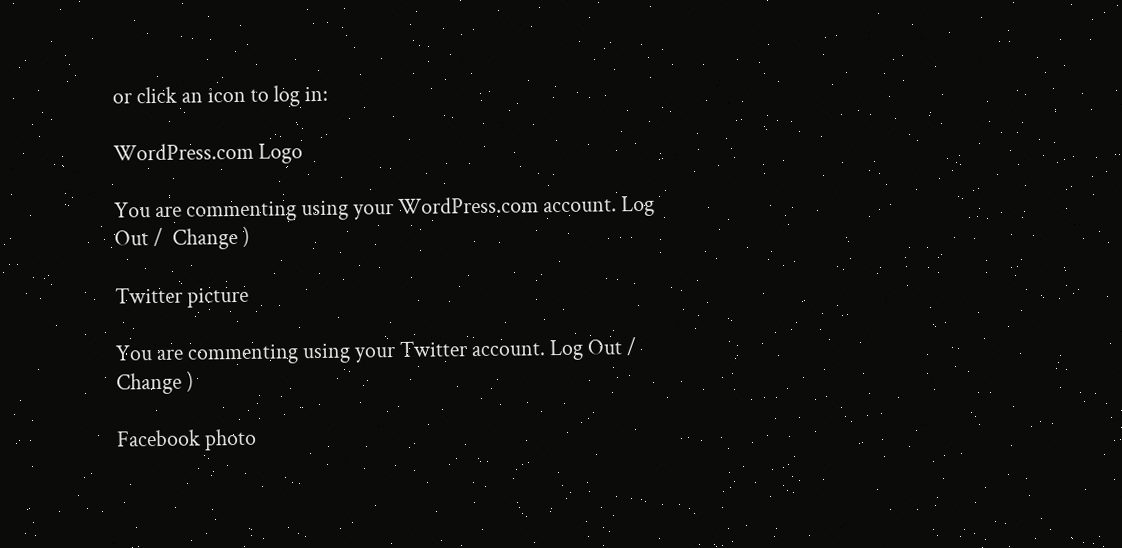or click an icon to log in:

WordPress.com Logo

You are commenting using your WordPress.com account. Log Out /  Change )

Twitter picture

You are commenting using your Twitter account. Log Out /  Change )

Facebook photo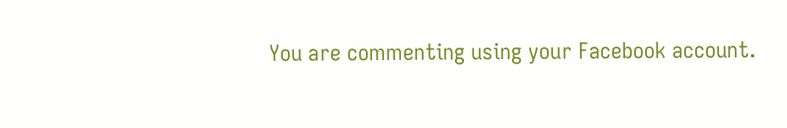You are commenting using your Facebook account.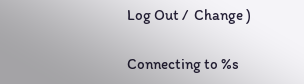Log Out /  Change )

Connecting to %s